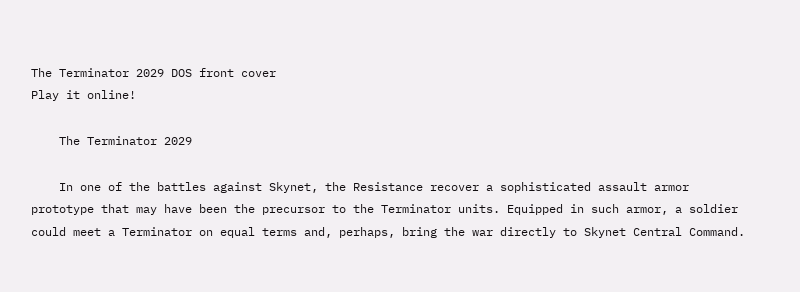The Terminator 2029 DOS front cover
Play it online!

    The Terminator 2029

    In one of the battles against Skynet, the Resistance recover a sophisticated assault armor prototype that may have been the precursor to the Terminator units. Equipped in such armor, a soldier could meet a Terminator on equal terms and, perhaps, bring the war directly to Skynet Central Command.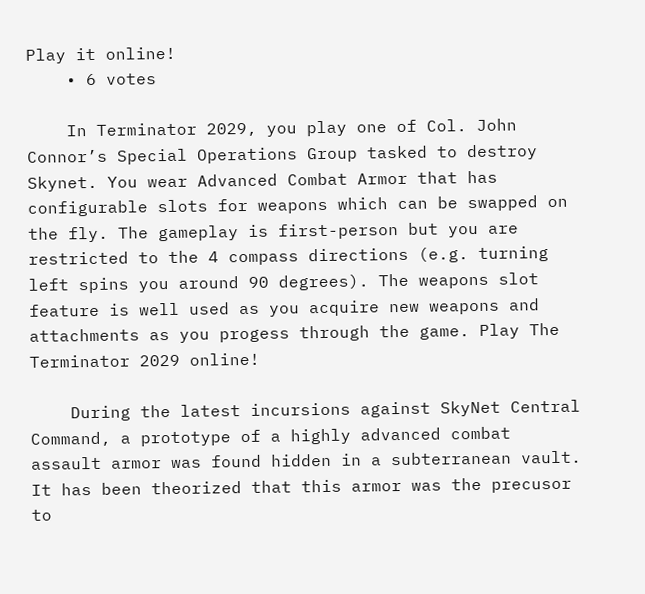Play it online!
    • 6 votes

    In Terminator 2029, you play one of Col. John Connor’s Special Operations Group tasked to destroy Skynet. You wear Advanced Combat Armor that has configurable slots for weapons which can be swapped on the fly. The gameplay is first-person but you are restricted to the 4 compass directions (e.g. turning left spins you around 90 degrees). The weapons slot feature is well used as you acquire new weapons and attachments as you progess through the game. Play The Terminator 2029 online!

    During the latest incursions against SkyNet Central Command, a prototype of a highly advanced combat assault armor was found hidden in a subterranean vault. It has been theorized that this armor was the precusor to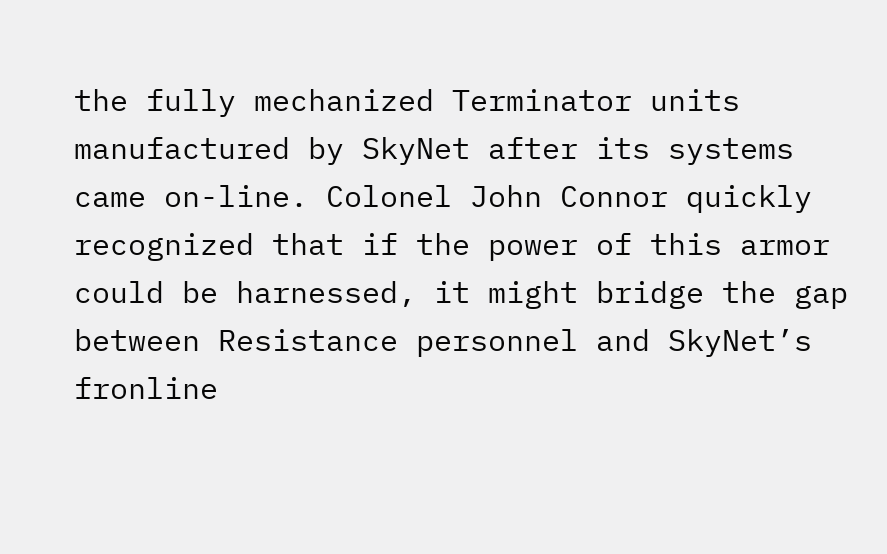the fully mechanized Terminator units manufactured by SkyNet after its systems came on-line. Colonel John Connor quickly recognized that if the power of this armor could be harnessed, it might bridge the gap between Resistance personnel and SkyNet’s fronline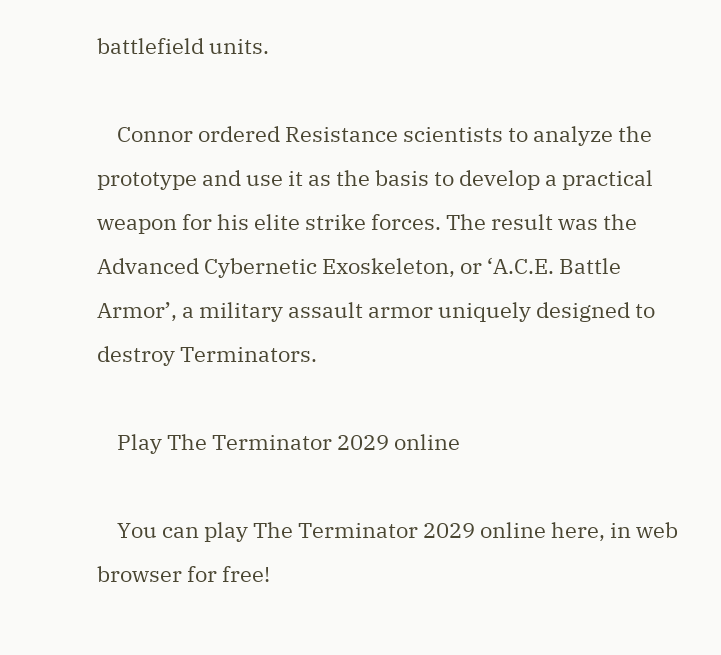battlefield units.

    Connor ordered Resistance scientists to analyze the prototype and use it as the basis to develop a practical weapon for his elite strike forces. The result was the Advanced Cybernetic Exoskeleton, or ‘A.C.E. Battle Armor’, a military assault armor uniquely designed to destroy Terminators.

    Play The Terminator 2029 online

    You can play The Terminator 2029 online here, in web browser for free!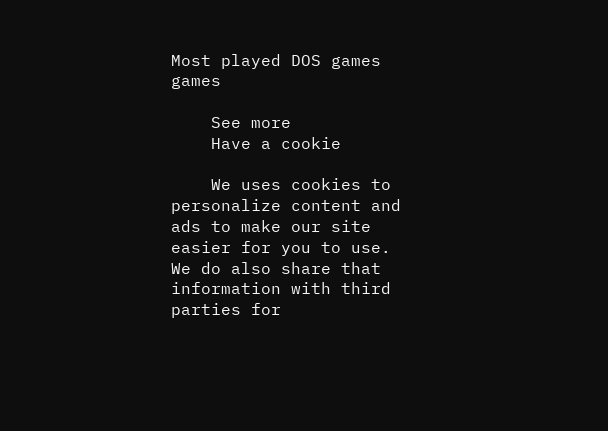Most played DOS games games

    See more
    Have a cookie

    We uses cookies to personalize content and ads to make our site easier for you to use. We do also share that information with third parties for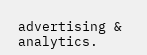advertising & analytics.